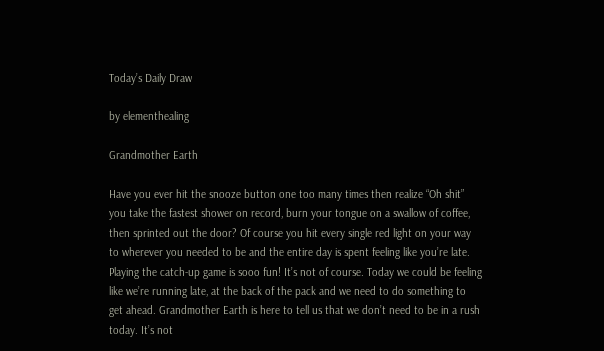Today’s Daily Draw

by elementhealing

Grandmother Earth

Have you ever hit the snooze button one too many times then realize “Oh shit” you take the fastest shower on record, burn your tongue on a swallow of coffee, then sprinted out the door? Of course you hit every single red light on your way to wherever you needed to be and the entire day is spent feeling like you’re late. Playing the catch-up game is sooo fun! It’s not of course. Today we could be feeling like we’re running late, at the back of the pack and we need to do something to get ahead. Grandmother Earth is here to tell us that we don’t need to be in a rush today. It’s not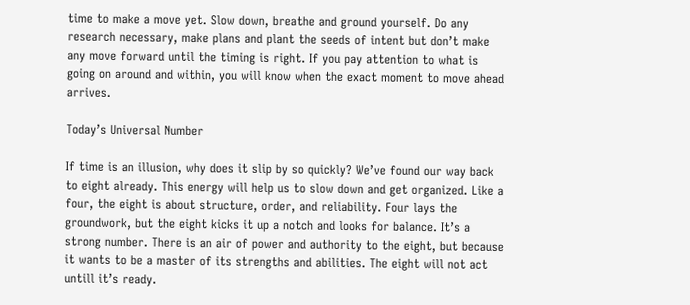time to make a move yet. Slow down, breathe and ground yourself. Do any research necessary, make plans and plant the seeds of intent but don’t make any move forward until the timing is right. If you pay attention to what is going on around and within, you will know when the exact moment to move ahead arrives.

Today’s Universal Number

If time is an illusion, why does it slip by so quickly? We’ve found our way back to eight already. This energy will help us to slow down and get organized. Like a four, the eight is about structure, order, and reliability. Four lays the groundwork, but the eight kicks it up a notch and looks for balance. It’s a strong number. There is an air of power and authority to the eight, but because it wants to be a master of its strengths and abilities. The eight will not act untill it’s ready.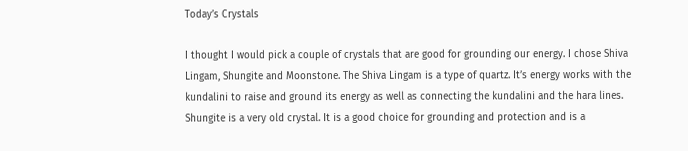Today’s Crystals

I thought I would pick a couple of crystals that are good for grounding our energy. I chose Shiva Lingam, Shungite and Moonstone. The Shiva Lingam is a type of quartz. It’s energy works with the kundalini to raise and ground its energy as well as connecting the kundalini and the hara lines. Shungite is a very old crystal. It is a good choice for grounding and protection and is a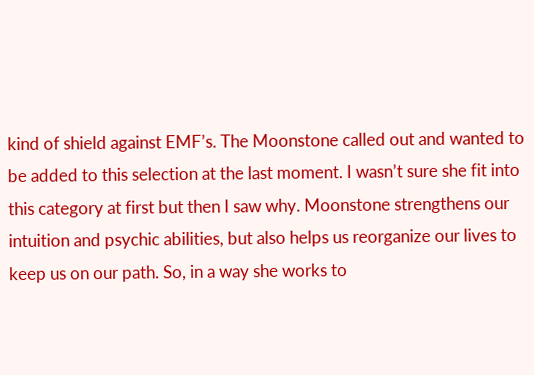kind of shield against EMF’s. The Moonstone called out and wanted to be added to this selection at the last moment. I wasn’t sure she fit into this category at first but then I saw why. Moonstone strengthens our intuition and psychic abilities, but also helps us reorganize our lives to keep us on our path. So, in a way she works to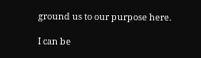ground us to our purpose here.

I can be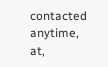contacted anytime, at,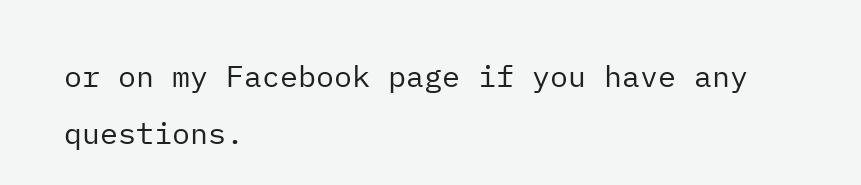or on my Facebook page if you have any questions.